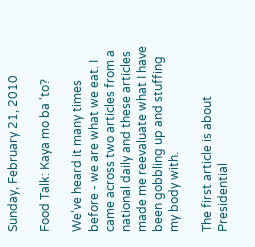Sunday, February 21, 2010

Food Talk: Kaya mo ba 'to?

We've heard it many times before - we are what we eat. I came across two articles from a national daily and these articles made me reevaluate what I have been gobbling up and stuffing my body with.

The first article is about Presidential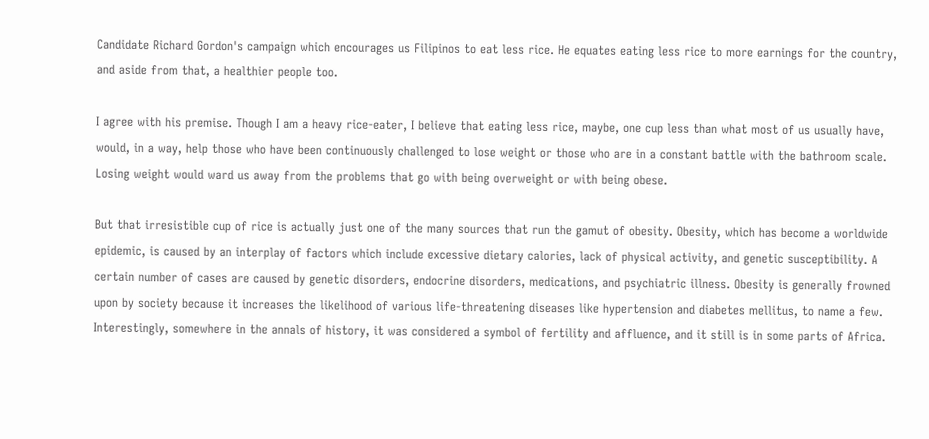Candidate Richard Gordon's campaign which encourages us Filipinos to eat less rice. He equates eating less rice to more earnings for the country, and aside from that, a healthier people too.

I agree with his premise. Though I am a heavy rice-eater, I believe that eating less rice, maybe, one cup less than what most of us usually have, would, in a way, help those who have been continuously challenged to lose weight or those who are in a constant battle with the bathroom scale. Losing weight would ward us away from the problems that go with being overweight or with being obese.

But that irresistible cup of rice is actually just one of the many sources that run the gamut of obesity. Obesity, which has become a worldwide epidemic, is caused by an interplay of factors which include excessive dietary calories, lack of physical activity, and genetic susceptibility. A certain number of cases are caused by genetic disorders, endocrine disorders, medications, and psychiatric illness. Obesity is generally frowned upon by society because it increases the likelihood of various life-threatening diseases like hypertension and diabetes mellitus, to name a few. Interestingly, somewhere in the annals of history, it was considered a symbol of fertility and affluence, and it still is in some parts of Africa.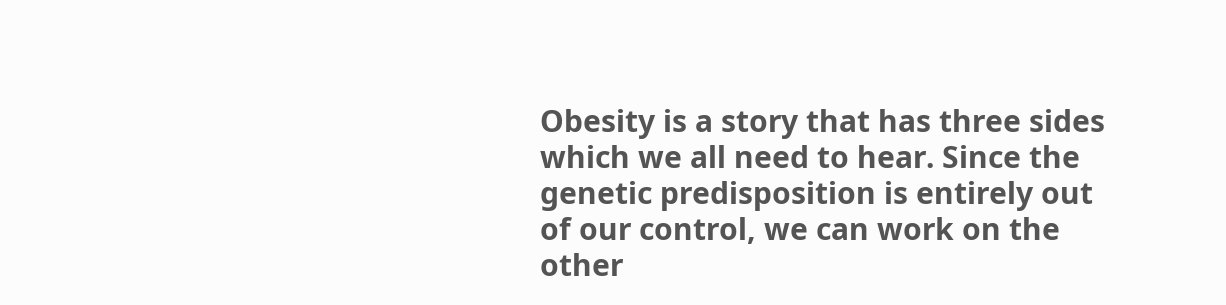Obesity is a story that has three sides which we all need to hear. Since the genetic predisposition is entirely out of our control, we can work on the other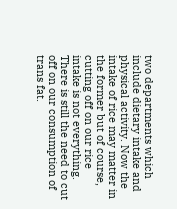two departments which include dietary intake and physical activity. Now the intake of rice may matter in the former but of course, cutting off on our rice intake is not everything. There is still the need to cut off on our consumption of trans fat.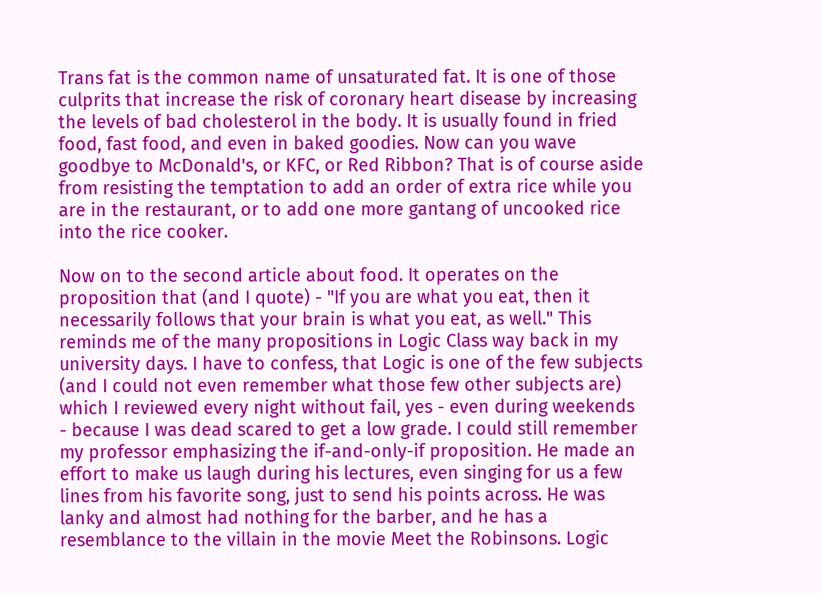Trans fat is the common name of unsaturated fat. It is one of those culprits that increase the risk of coronary heart disease by increasing the levels of bad cholesterol in the body. It is usually found in fried food, fast food, and even in baked goodies. Now can you wave goodbye to McDonald's, or KFC, or Red Ribbon? That is of course aside from resisting the temptation to add an order of extra rice while you are in the restaurant, or to add one more gantang of uncooked rice into the rice cooker.

Now on to the second article about food. It operates on the proposition that (and I quote) - "If you are what you eat, then it necessarily follows that your brain is what you eat, as well." This reminds me of the many propositions in Logic Class way back in my university days. I have to confess, that Logic is one of the few subjects (and I could not even remember what those few other subjects are) which I reviewed every night without fail, yes - even during weekends - because I was dead scared to get a low grade. I could still remember my professor emphasizing the if-and-only-if proposition. He made an effort to make us laugh during his lectures, even singing for us a few lines from his favorite song, just to send his points across. He was lanky and almost had nothing for the barber, and he has a resemblance to the villain in the movie Meet the Robinsons. Logic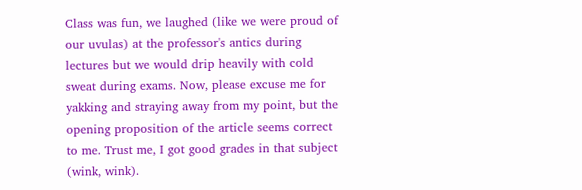Class was fun, we laughed (like we were proud of our uvulas) at the professor's antics during lectures but we would drip heavily with cold sweat during exams. Now, please excuse me for yakking and straying away from my point, but the opening proposition of the article seems correct to me. Trust me, I got good grades in that subject (wink, wink).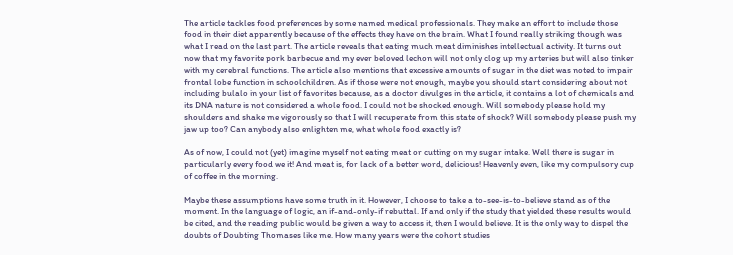The article tackles food preferences by some named medical professionals. They make an effort to include those food in their diet apparently because of the effects they have on the brain. What I found really striking though was what I read on the last part. The article reveals that eating much meat diminishes intellectual activity. It turns out now that my favorite pork barbecue and my ever beloved lechon will not only clog up my arteries but will also tinker with my cerebral functions. The article also mentions that excessive amounts of sugar in the diet was noted to impair frontal lobe function in schoolchildren. As if those were not enough, maybe you should start considering about not including bulalo in your list of favorites because, as a doctor divulges in the article, it contains a lot of chemicals and its DNA nature is not considered a whole food. I could not be shocked enough. Will somebody please hold my shoulders and shake me vigorously so that I will recuperate from this state of shock? Will somebody please push my jaw up too? Can anybody also enlighten me, what whole food exactly is?

As of now, I could not (yet) imagine myself not eating meat or cutting on my sugar intake. Well there is sugar in particularly every food we it! And meat is, for lack of a better word, delicious! Heavenly even, like my compulsory cup of coffee in the morning.

Maybe these assumptions have some truth in it. However, I choose to take a to-see-is-to-believe stand as of the moment. In the language of logic, an if-and-only-if rebuttal. If and only if the study that yielded these results would be cited, and the reading public would be given a way to access it, then I would believe. It is the only way to dispel the doubts of Doubting Thomases like me. How many years were the cohort studies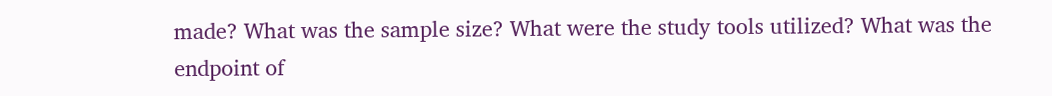made? What was the sample size? What were the study tools utilized? What was the endpoint of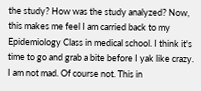the study? How was the study analyzed? Now, this makes me feel I am carried back to my Epidemiology Class in medical school. I think it's time to go and grab a bite before I yak like crazy. I am not mad. Of course not. This in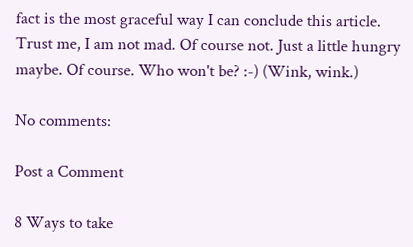fact is the most graceful way I can conclude this article. Trust me, I am not mad. Of course not. Just a little hungry maybe. Of course. Who won't be? :-) (Wink, wink.)

No comments:

Post a Comment

8 Ways to take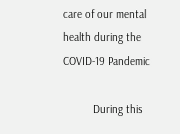care of our mental health during the COVID-19 Pandemic

          During this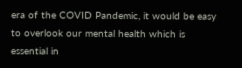era of the COVID Pandemic, it would be easy to overlook our mental health which is essential in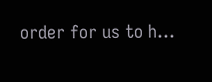order for us to h...